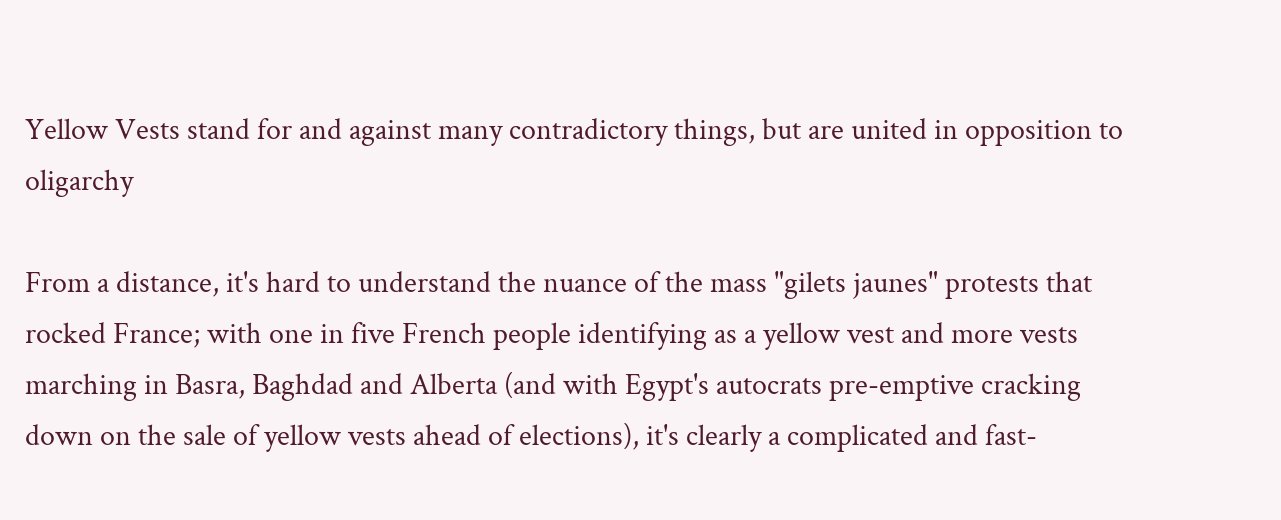Yellow Vests stand for and against many contradictory things, but are united in opposition to oligarchy

From a distance, it's hard to understand the nuance of the mass "gilets jaunes" protests that rocked France; with one in five French people identifying as a yellow vest and more vests marching in Basra, Baghdad and Alberta (and with Egypt's autocrats pre-emptive cracking down on the sale of yellow vests ahead of elections), it's clearly a complicated and fast-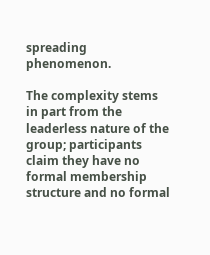spreading phenomenon.

The complexity stems in part from the leaderless nature of the group; participants claim they have no formal membership structure and no formal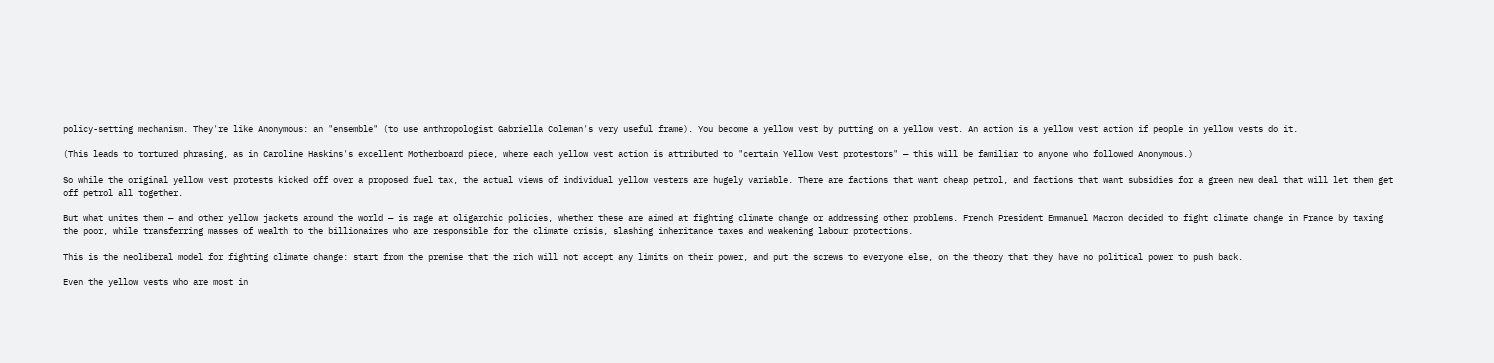policy-setting mechanism. They're like Anonymous: an "ensemble" (to use anthropologist Gabriella Coleman's very useful frame). You become a yellow vest by putting on a yellow vest. An action is a yellow vest action if people in yellow vests do it.

(This leads to tortured phrasing, as in Caroline Haskins's excellent Motherboard piece, where each yellow vest action is attributed to "certain Yellow Vest protestors" — this will be familiar to anyone who followed Anonymous.)

So while the original yellow vest protests kicked off over a proposed fuel tax, the actual views of individual yellow vesters are hugely variable. There are factions that want cheap petrol, and factions that want subsidies for a green new deal that will let them get off petrol all together.

But what unites them — and other yellow jackets around the world — is rage at oligarchic policies, whether these are aimed at fighting climate change or addressing other problems. French President Emmanuel Macron decided to fight climate change in France by taxing the poor, while transferring masses of wealth to the billionaires who are responsible for the climate crisis, slashing inheritance taxes and weakening labour protections.

This is the neoliberal model for fighting climate change: start from the premise that the rich will not accept any limits on their power, and put the screws to everyone else, on the theory that they have no political power to push back.

Even the yellow vests who are most in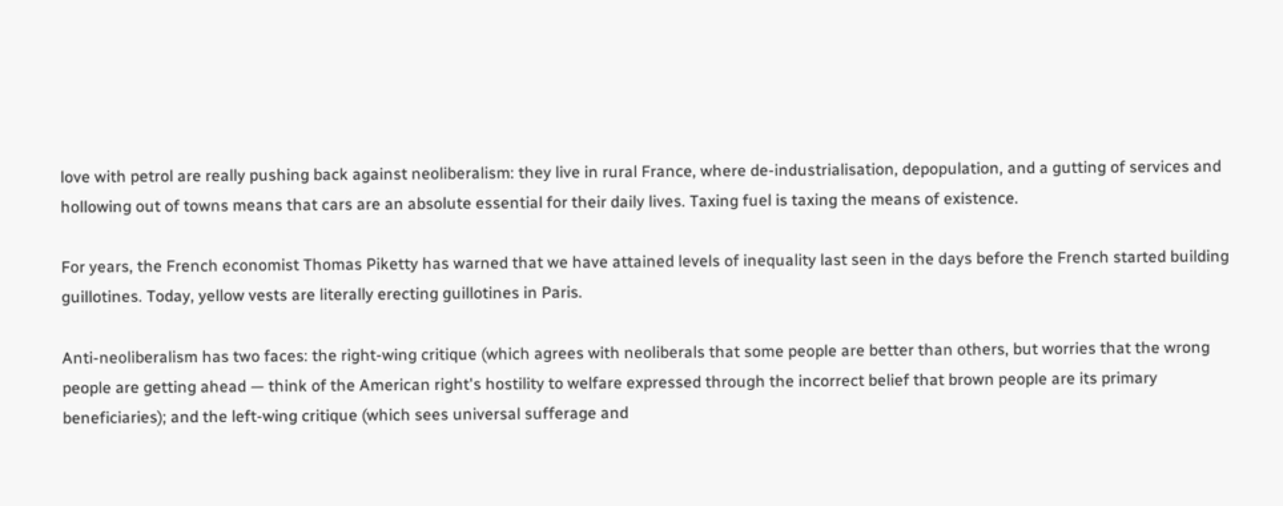love with petrol are really pushing back against neoliberalism: they live in rural France, where de-industrialisation, depopulation, and a gutting of services and hollowing out of towns means that cars are an absolute essential for their daily lives. Taxing fuel is taxing the means of existence.

For years, the French economist Thomas Piketty has warned that we have attained levels of inequality last seen in the days before the French started building guillotines. Today, yellow vests are literally erecting guillotines in Paris.

Anti-neoliberalism has two faces: the right-wing critique (which agrees with neoliberals that some people are better than others, but worries that the wrong people are getting ahead — think of the American right's hostility to welfare expressed through the incorrect belief that brown people are its primary beneficiaries); and the left-wing critique (which sees universal sufferage and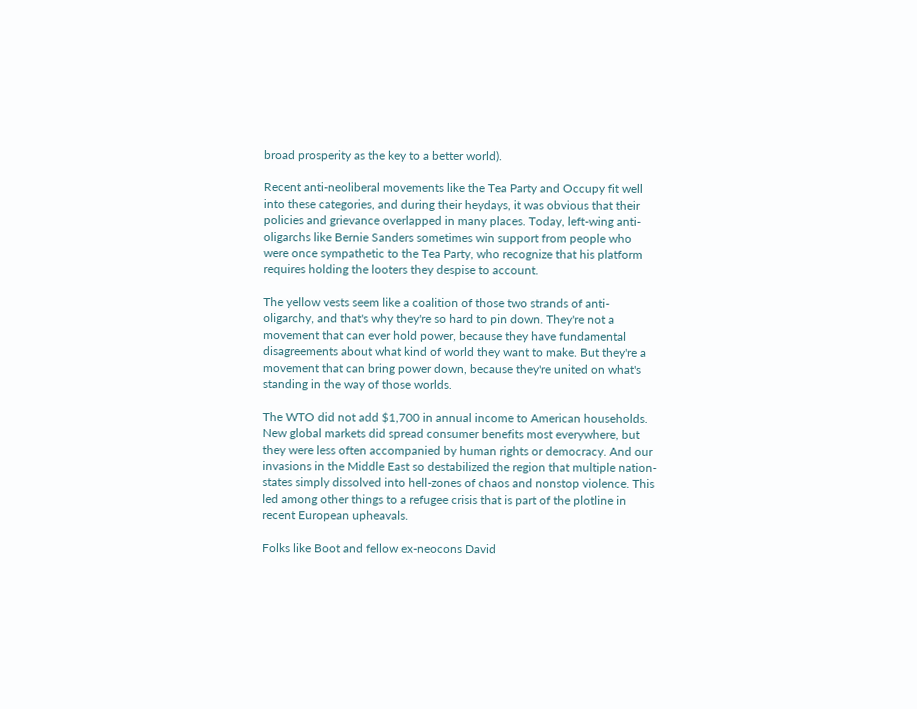broad prosperity as the key to a better world).

Recent anti-neoliberal movements like the Tea Party and Occupy fit well into these categories, and during their heydays, it was obvious that their policies and grievance overlapped in many places. Today, left-wing anti-oligarchs like Bernie Sanders sometimes win support from people who were once sympathetic to the Tea Party, who recognize that his platform requires holding the looters they despise to account.

The yellow vests seem like a coalition of those two strands of anti-oligarchy, and that's why they're so hard to pin down. They're not a movement that can ever hold power, because they have fundamental disagreements about what kind of world they want to make. But they're a movement that can bring power down, because they're united on what's standing in the way of those worlds.

The WTO did not add $1,700 in annual income to American households. New global markets did spread consumer benefits most everywhere, but they were less often accompanied by human rights or democracy. And our invasions in the Middle East so destabilized the region that multiple nation-states simply dissolved into hell-zones of chaos and nonstop violence. This led among other things to a refugee crisis that is part of the plotline in recent European upheavals.

Folks like Boot and fellow ex-neocons David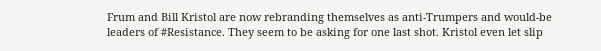Frum and Bill Kristol are now rebranding themselves as anti-Trumpers and would-be leaders of #Resistance. They seem to be asking for one last shot. Kristol even let slip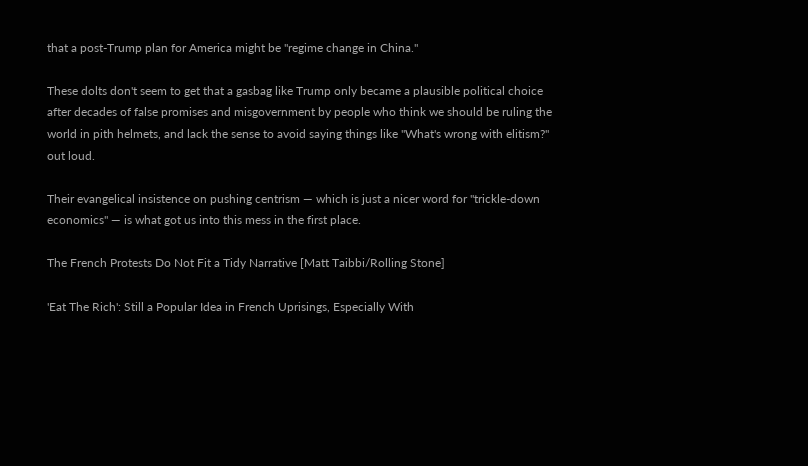that a post-Trump plan for America might be "regime change in China."

These dolts don't seem to get that a gasbag like Trump only became a plausible political choice after decades of false promises and misgovernment by people who think we should be ruling the world in pith helmets, and lack the sense to avoid saying things like "What's wrong with elitism?" out loud.

Their evangelical insistence on pushing centrism — which is just a nicer word for "trickle-down economics" — is what got us into this mess in the first place.

The French Protests Do Not Fit a Tidy Narrative [Matt Taibbi/Rolling Stone]

'Eat The Rich': Still a Popular Idea in French Uprisings, Especially With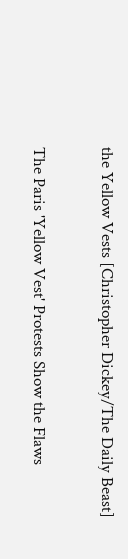the Yellow Vests [Christopher Dickey/The Daily Beast]

The Paris 'Yellow Vest' Protests Show the Flaws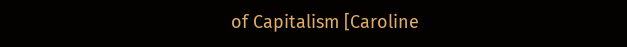of Capitalism [Caroline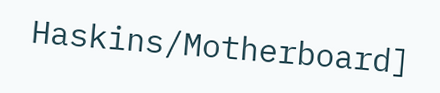Haskins/Motherboard]